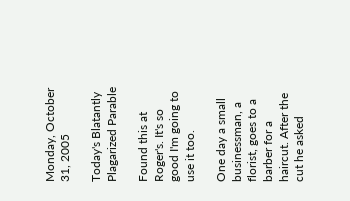Monday, October 31, 2005

Today's Blatantly Plagarized Parable

Found this at Roger's. It's so good I'm going to use it too.

One day a small businessman, a florist, goes to a barber for a haircut. After the cut he asked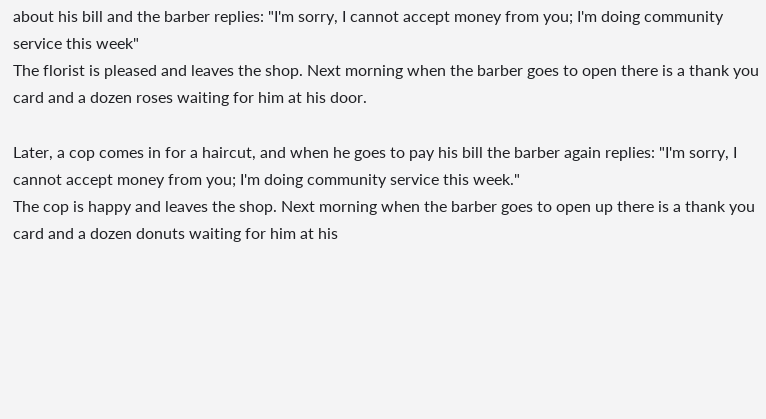about his bill and the barber replies: "I'm sorry, I cannot accept money from you; I'm doing community service this week"
The florist is pleased and leaves the shop. Next morning when the barber goes to open there is a thank you card and a dozen roses waiting for him at his door.

Later, a cop comes in for a haircut, and when he goes to pay his bill the barber again replies: "I'm sorry, I cannot accept money from you; I'm doing community service this week."
The cop is happy and leaves the shop. Next morning when the barber goes to open up there is a thank you card and a dozen donuts waiting for him at his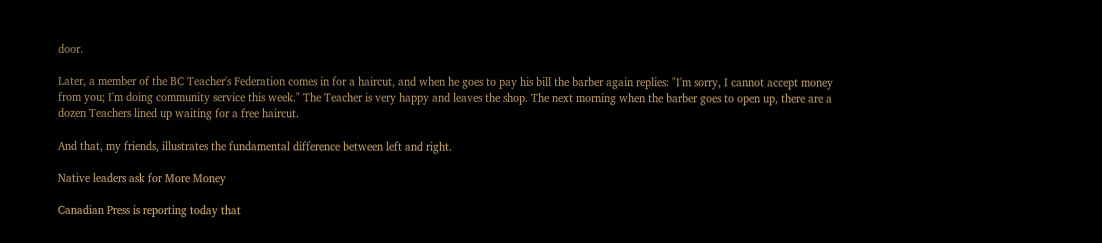door.

Later, a member of the BC Teacher's Federation comes in for a haircut, and when he goes to pay his bill the barber again replies: "I'm sorry, I cannot accept money from you; I'm doing community service this week." The Teacher is very happy and leaves the shop. The next morning when the barber goes to open up, there are a dozen Teachers lined up waiting for a free haircut.

And that, my friends, illustrates the fundamental difference between left and right.

Native leaders ask for More Money

Canadian Press is reporting today that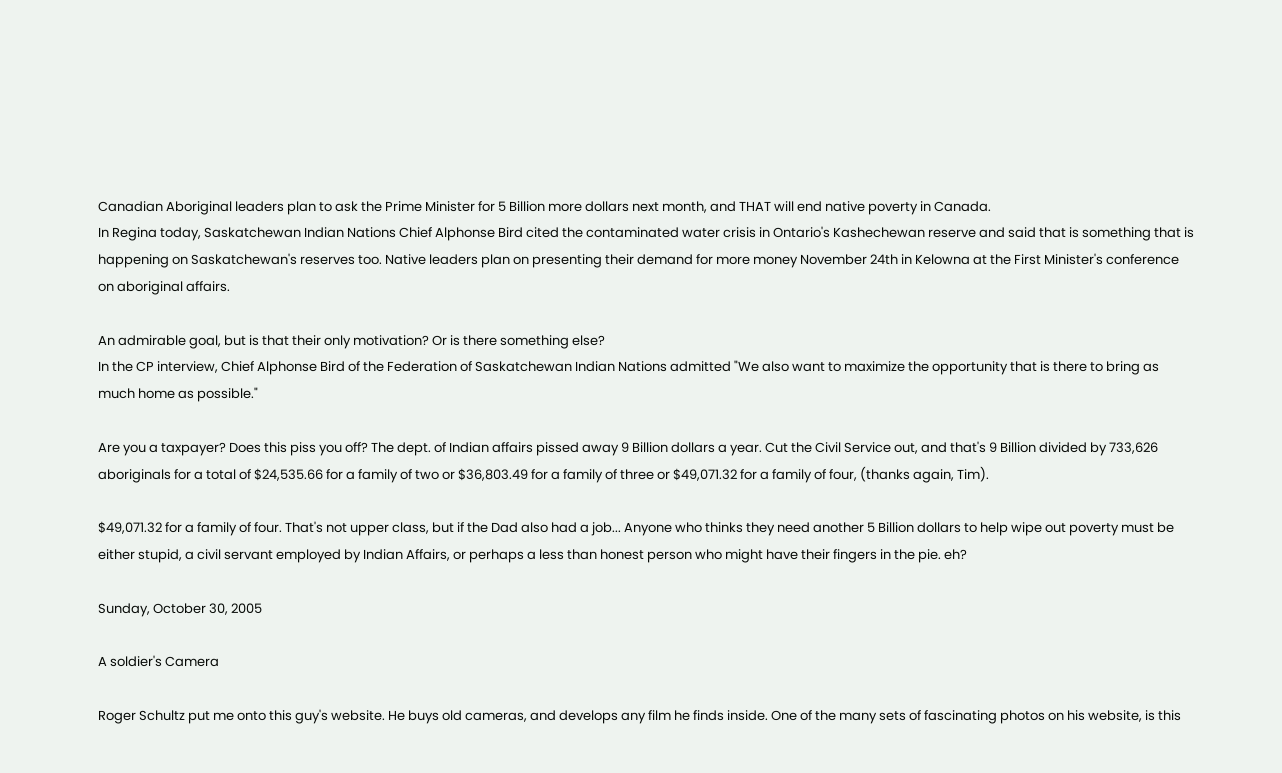Canadian Aboriginal leaders plan to ask the Prime Minister for 5 Billion more dollars next month, and THAT will end native poverty in Canada.
In Regina today, Saskatchewan Indian Nations Chief Alphonse Bird cited the contaminated water crisis in Ontario's Kashechewan reserve and said that is something that is happening on Saskatchewan's reserves too. Native leaders plan on presenting their demand for more money November 24th in Kelowna at the First Minister's conference on aboriginal affairs.

An admirable goal, but is that their only motivation? Or is there something else?
In the CP interview, Chief Alphonse Bird of the Federation of Saskatchewan Indian Nations admitted "We also want to maximize the opportunity that is there to bring as much home as possible."

Are you a taxpayer? Does this piss you off? The dept. of Indian affairs pissed away 9 Billion dollars a year. Cut the Civil Service out, and that's 9 Billion divided by 733,626 aboriginals for a total of $24,535.66 for a family of two or $36,803.49 for a family of three or $49,071.32 for a family of four, (thanks again, Tim).

$49,071.32 for a family of four. That's not upper class, but if the Dad also had a job... Anyone who thinks they need another 5 Billion dollars to help wipe out poverty must be either stupid, a civil servant employed by Indian Affairs, or perhaps a less than honest person who might have their fingers in the pie. eh?

Sunday, October 30, 2005

A soldier's Camera

Roger Schultz put me onto this guy's website. He buys old cameras, and develops any film he finds inside. One of the many sets of fascinating photos on his website, is this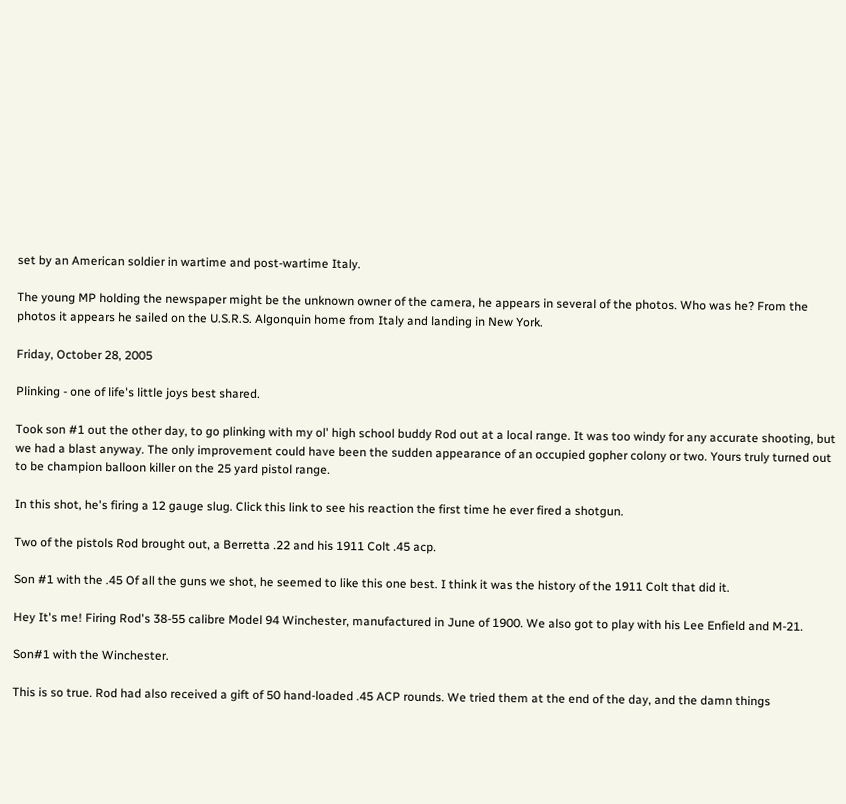set by an American soldier in wartime and post-wartime Italy.

The young MP holding the newspaper might be the unknown owner of the camera, he appears in several of the photos. Who was he? From the photos it appears he sailed on the U.S.R.S. Algonquin home from Italy and landing in New York.

Friday, October 28, 2005

Plinking - one of life's little joys best shared.

Took son #1 out the other day, to go plinking with my ol' high school buddy Rod out at a local range. It was too windy for any accurate shooting, but we had a blast anyway. The only improvement could have been the sudden appearance of an occupied gopher colony or two. Yours truly turned out to be champion balloon killer on the 25 yard pistol range.

In this shot, he's firing a 12 gauge slug. Click this link to see his reaction the first time he ever fired a shotgun.

Two of the pistols Rod brought out, a Berretta .22 and his 1911 Colt .45 acp.

Son #1 with the .45 Of all the guns we shot, he seemed to like this one best. I think it was the history of the 1911 Colt that did it.

Hey It's me! Firing Rod's 38-55 calibre Model 94 Winchester, manufactured in June of 1900. We also got to play with his Lee Enfield and M-21.

Son#1 with the Winchester.

This is so true. Rod had also received a gift of 50 hand-loaded .45 ACP rounds. We tried them at the end of the day, and the damn things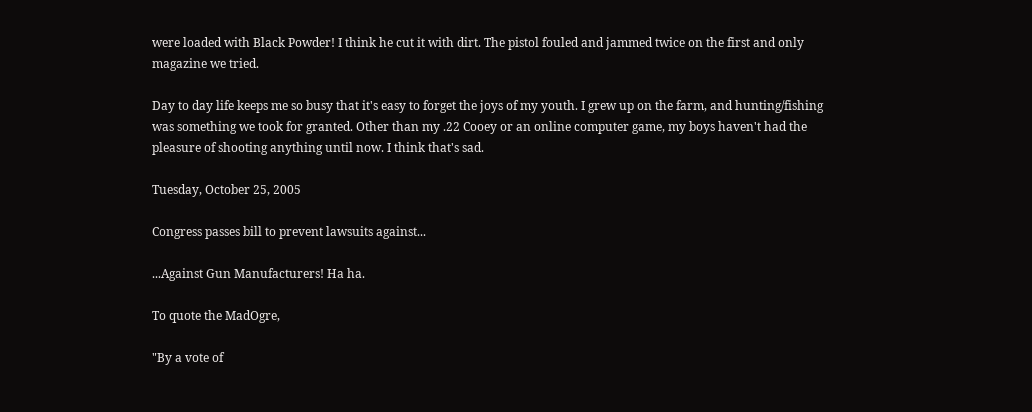were loaded with Black Powder! I think he cut it with dirt. The pistol fouled and jammed twice on the first and only magazine we tried.

Day to day life keeps me so busy that it's easy to forget the joys of my youth. I grew up on the farm, and hunting/fishing was something we took for granted. Other than my .22 Cooey or an online computer game, my boys haven't had the pleasure of shooting anything until now. I think that's sad.

Tuesday, October 25, 2005

Congress passes bill to prevent lawsuits against...

...Against Gun Manufacturers! Ha ha.

To quote the MadOgre,

"By a vote of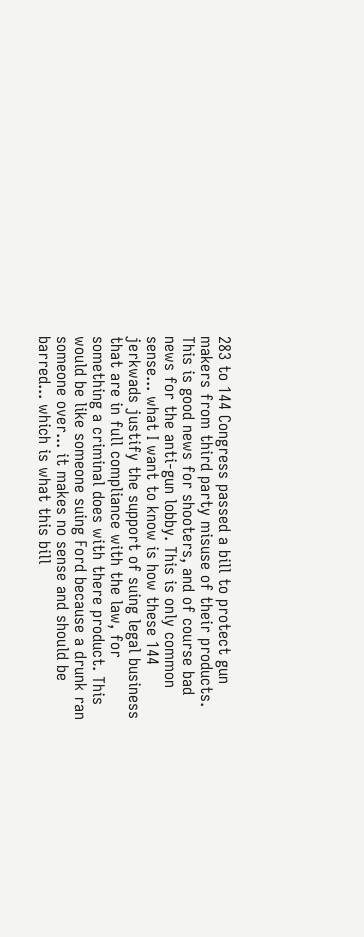283 to 144 Congress passed a bill to protect gun makers from third party misuse of their products.
This is good news for shooters, and of course bad news for the anti-gun lobby. This is only common sense... what I want to know is how these 144 jerkwads justify the support of suing legal business that are in full compliance with the law, for something a criminal does with there product. This would be like someone suing Ford because a drunk ran someone over... it makes no sense and should be barred... which is what this bill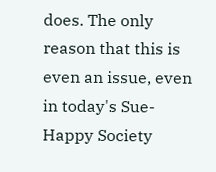does. The only reason that this is even an issue, even in today's Sue-Happy Society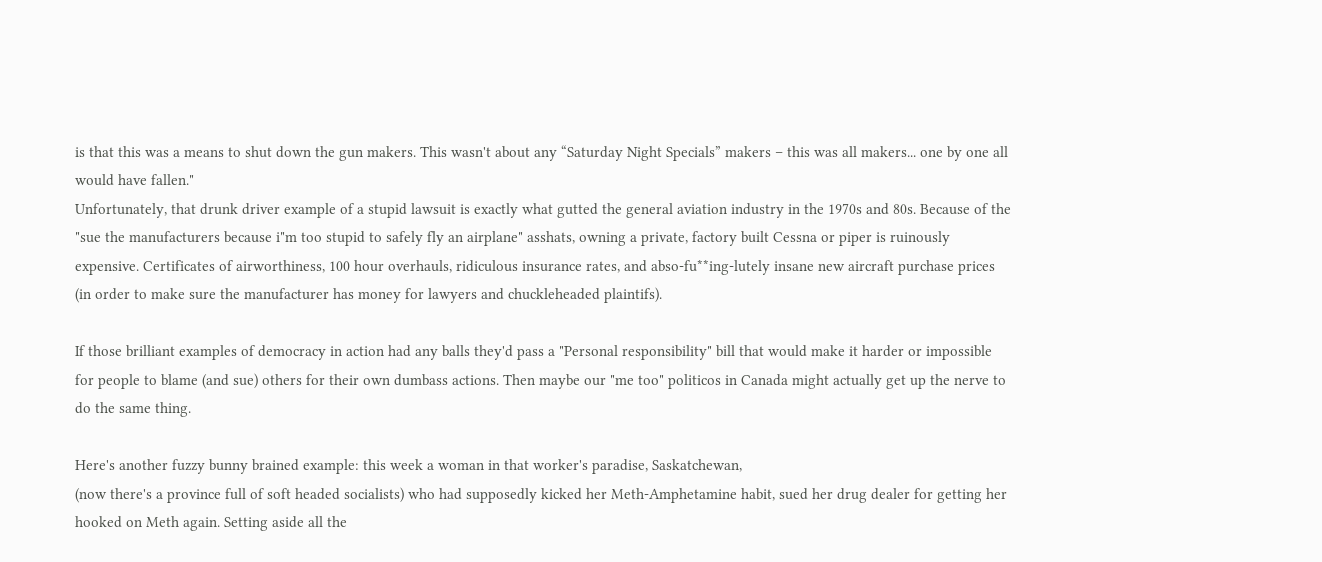is that this was a means to shut down the gun makers. This wasn't about any “Saturday Night Specials” makers – this was all makers... one by one all would have fallen."
Unfortunately, that drunk driver example of a stupid lawsuit is exactly what gutted the general aviation industry in the 1970s and 80s. Because of the "sue the manufacturers because i"m too stupid to safely fly an airplane" asshats, owning a private, factory built Cessna or piper is ruinously expensive. Certificates of airworthiness, 100 hour overhauls, ridiculous insurance rates, and abso-fu**ing-lutely insane new aircraft purchase prices (in order to make sure the manufacturer has money for lawyers and chuckleheaded plaintifs).

If those brilliant examples of democracy in action had any balls they'd pass a "Personal responsibility" bill that would make it harder or impossible for people to blame (and sue) others for their own dumbass actions. Then maybe our "me too" politicos in Canada might actually get up the nerve to do the same thing.

Here's another fuzzy bunny brained example: this week a woman in that worker's paradise, Saskatchewan,
(now there's a province full of soft headed socialists) who had supposedly kicked her Meth-Amphetamine habit, sued her drug dealer for getting her hooked on Meth again. Setting aside all the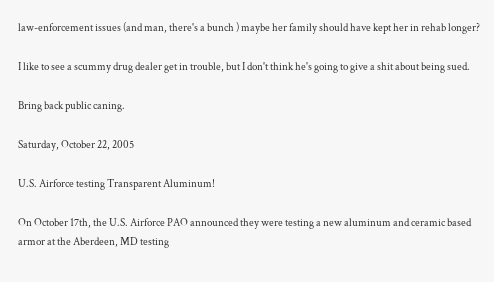law-enforcement issues (and man, there's a bunch ) maybe her family should have kept her in rehab longer?

I like to see a scummy drug dealer get in trouble, but I don't think he's going to give a shit about being sued.

Bring back public caning.

Saturday, October 22, 2005

U.S. Airforce testing Transparent Aluminum!

On October 17th, the U.S. Airforce PAO announced they were testing a new aluminum and ceramic based armor at the Aberdeen, MD testing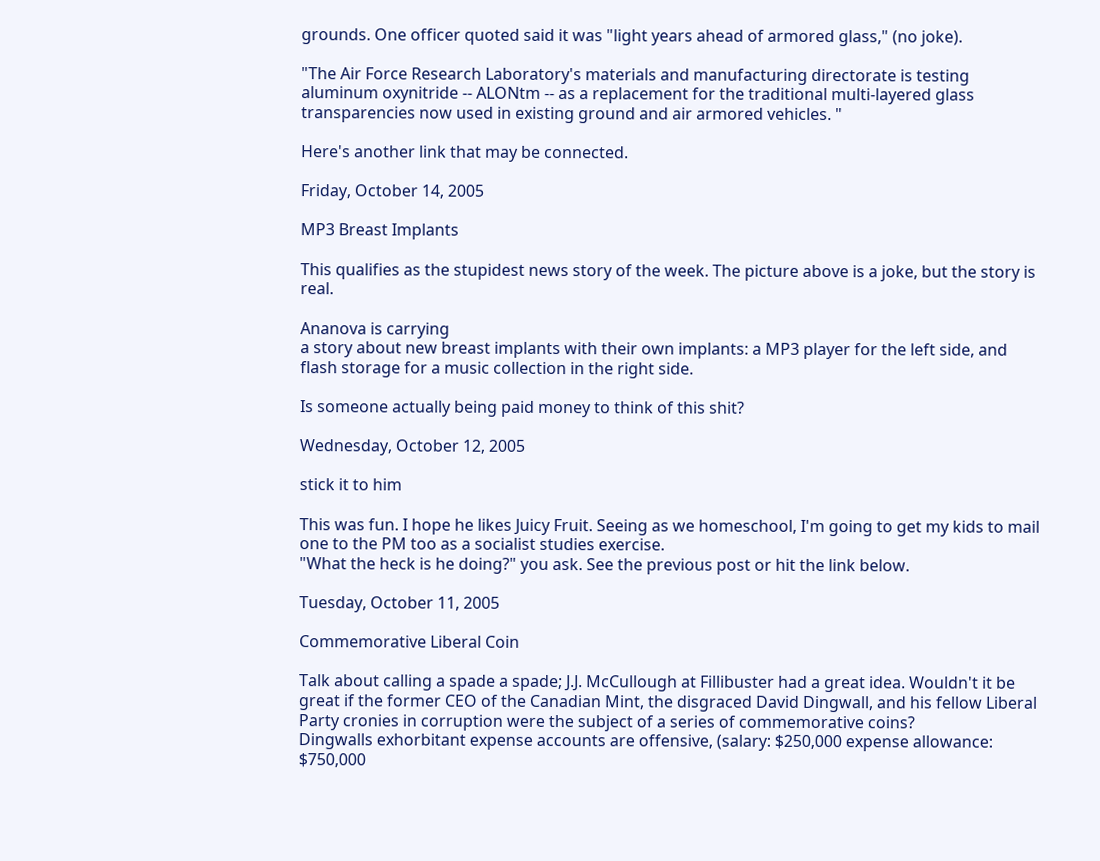grounds. One officer quoted said it was "light years ahead of armored glass," (no joke).

"The Air Force Research Laboratory's materials and manufacturing directorate is testing aluminum oxynitride -- ALONtm -- as a replacement for the traditional multi-layered glass transparencies now used in existing ground and air armored vehicles. "

Here's another link that may be connected.

Friday, October 14, 2005

MP3 Breast Implants

This qualifies as the stupidest news story of the week. The picture above is a joke, but the story is real.

Ananova is carrying
a story about new breast implants with their own implants: a MP3 player for the left side, and flash storage for a music collection in the right side.

Is someone actually being paid money to think of this shit?

Wednesday, October 12, 2005

stick it to him

This was fun. I hope he likes Juicy Fruit. Seeing as we homeschool, I'm going to get my kids to mail one to the PM too as a socialist studies exercise.
"What the heck is he doing?" you ask. See the previous post or hit the link below.

Tuesday, October 11, 2005

Commemorative Liberal Coin

Talk about calling a spade a spade; J.J. McCullough at Fillibuster had a great idea. Wouldn't it be great if the former CEO of the Canadian Mint, the disgraced David Dingwall, and his fellow Liberal Party cronies in corruption were the subject of a series of commemorative coins?
Dingwalls exhorbitant expense accounts are offensive, (salary: $250,000 expense allowance: $750,000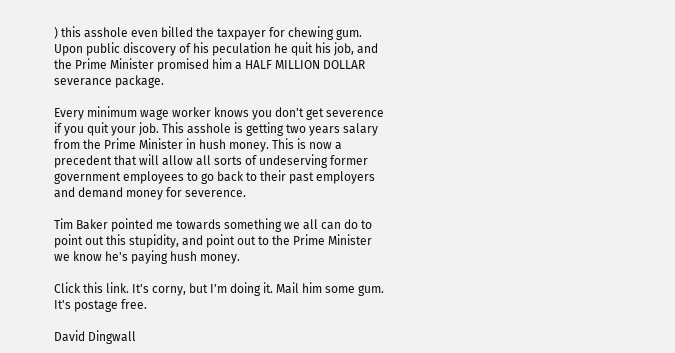) this asshole even billed the taxpayer for chewing gum. Upon public discovery of his peculation he quit his job, and the Prime Minister promised him a HALF MILLION DOLLAR severance package.

Every minimum wage worker knows you don't get severence if you quit your job. This asshole is getting two years salary from the Prime Minister in hush money. This is now a precedent that will allow all sorts of undeserving former government employees to go back to their past employers and demand money for severence.

Tim Baker pointed me towards something we all can do to point out this stupidity, and point out to the Prime Minister we know he's paying hush money.

Click this link. It's corny, but I'm doing it. Mail him some gum. It's postage free.

David Dingwall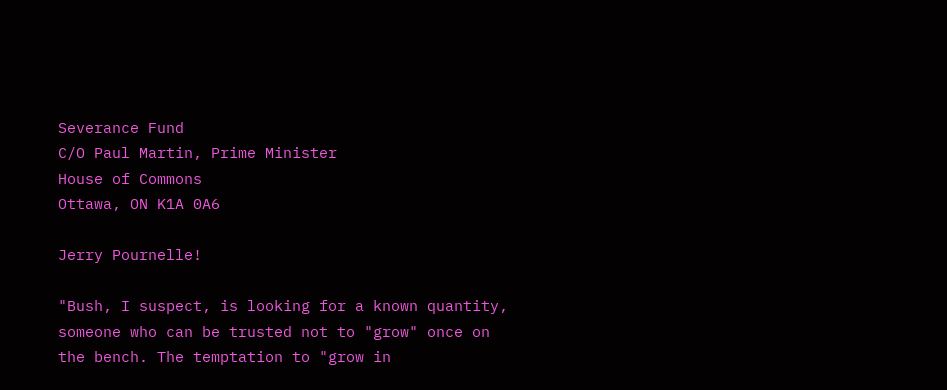Severance Fund
C/O Paul Martin, Prime Minister
House of Commons
Ottawa, ON K1A 0A6

Jerry Pournelle!

"Bush, I suspect, is looking for a known quantity, someone who can be trusted not to "grow" once on the bench. The temptation to "grow in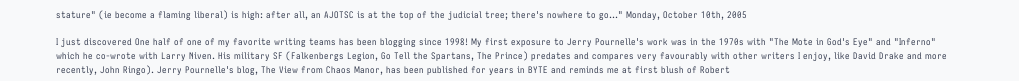stature" (ie become a flaming liberal) is high: after all, an AJOTSC is at the top of the judicial tree; there's nowhere to go..." Monday, October 10th, 2005

I just discovered One half of one of my favorite writing teams has been blogging since 1998! My first exposure to Jerry Pournelle's work was in the 1970s with "The Mote in God's Eye" and "Inferno" which he co-wrote with Larry Niven. His military SF (Falkenbergs Legion, Go Tell the Spartans, The Prince) predates and compares very favourably with other writers I enjoy, like David Drake and more recently, John Ringo). Jerry Pournelle's blog, The View from Chaos Manor, has been published for years in BYTE and reminds me at first blush of Robert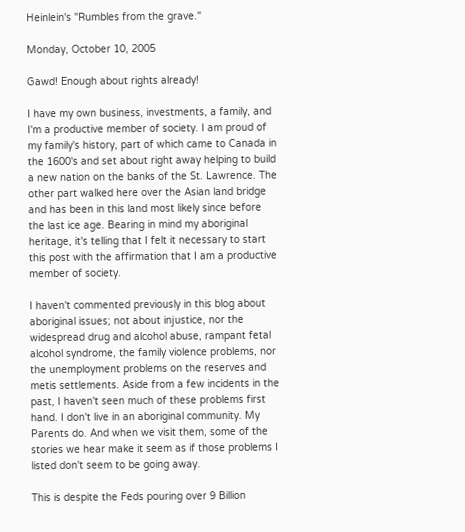Heinlein's "Rumbles from the grave."

Monday, October 10, 2005

Gawd! Enough about rights already!

I have my own business, investments, a family, and I'm a productive member of society. I am proud of my family's history, part of which came to Canada in the 1600's and set about right away helping to build a new nation on the banks of the St. Lawrence. The other part walked here over the Asian land bridge and has been in this land most likely since before the last ice age. Bearing in mind my aboriginal heritage, it's telling that I felt it necessary to start this post with the affirmation that I am a productive member of society.

I haven't commented previously in this blog about aboriginal issues; not about injustice, nor the widespread drug and alcohol abuse, rampant fetal alcohol syndrome, the family violence problems, nor the unemployment problems on the reserves and metis settlements. Aside from a few incidents in the past, I haven't seen much of these problems first hand. I don't live in an aboriginal community. My Parents do. And when we visit them, some of the stories we hear make it seem as if those problems I listed don't seem to be going away.

This is despite the Feds pouring over 9 Billion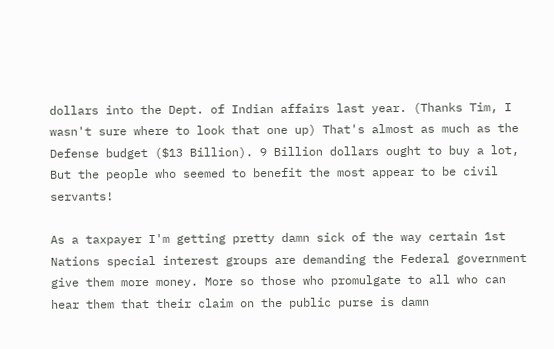dollars into the Dept. of Indian affairs last year. (Thanks Tim, I wasn't sure where to look that one up) That's almost as much as the Defense budget ($13 Billion). 9 Billion dollars ought to buy a lot, But the people who seemed to benefit the most appear to be civil servants!

As a taxpayer I'm getting pretty damn sick of the way certain 1st Nations special interest groups are demanding the Federal government give them more money. More so those who promulgate to all who can hear them that their claim on the public purse is damn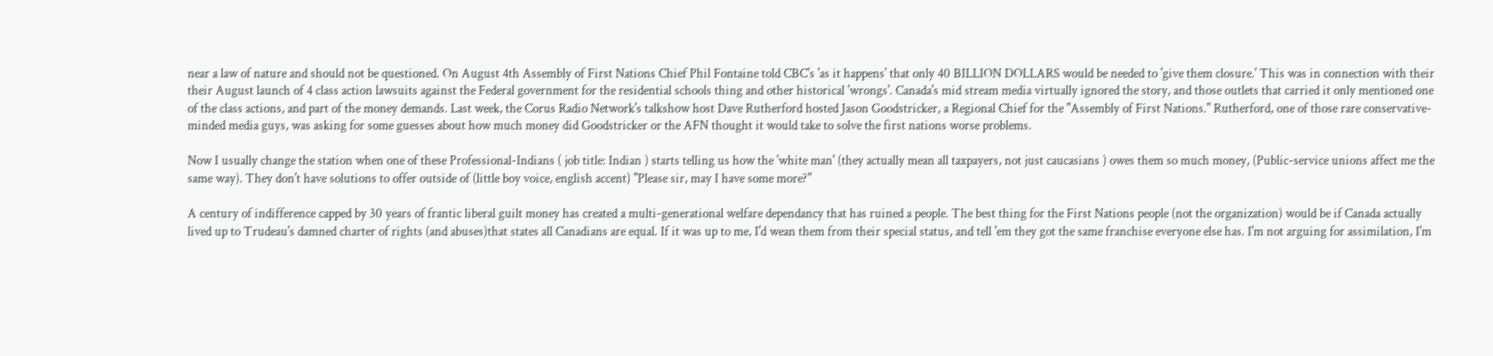near a law of nature and should not be questioned. On August 4th Assembly of First Nations Chief Phil Fontaine told CBC's 'as it happens' that only 40 BILLION DOLLARS would be needed to 'give them closure.' This was in connection with their their August launch of 4 class action lawsuits against the Federal government for the residential schools thing and other historical 'wrongs'. Canada's mid stream media virtually ignored the story, and those outlets that carried it only mentioned one of the class actions, and part of the money demands. Last week, the Corus Radio Network's talkshow host Dave Rutherford hosted Jason Goodstricker, a Regional Chief for the "Assembly of First Nations." Rutherford, one of those rare conservative-minded media guys, was asking for some guesses about how much money did Goodstricker or the AFN thought it would take to solve the first nations worse problems.

Now I usually change the station when one of these Professional-Indians ( job title: Indian ) starts telling us how the 'white man' (they actually mean all taxpayers, not just caucasians ) owes them so much money, (Public-service unions affect me the same way). They don't have solutions to offer outside of (little boy voice, english accent) "Please sir, may I have some more?"

A century of indifference capped by 30 years of frantic liberal guilt money has created a multi-generational welfare dependancy that has ruined a people. The best thing for the First Nations people (not the organization) would be if Canada actually lived up to Trudeau's damned charter of rights (and abuses)that states all Canadians are equal. If it was up to me, I'd wean them from their special status, and tell 'em they got the same franchise everyone else has. I'm not arguing for assimilation, I'm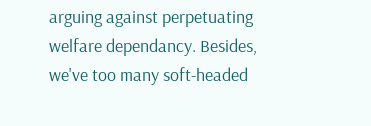arguing against perpetuating welfare dependancy. Besides, we've too many soft-headed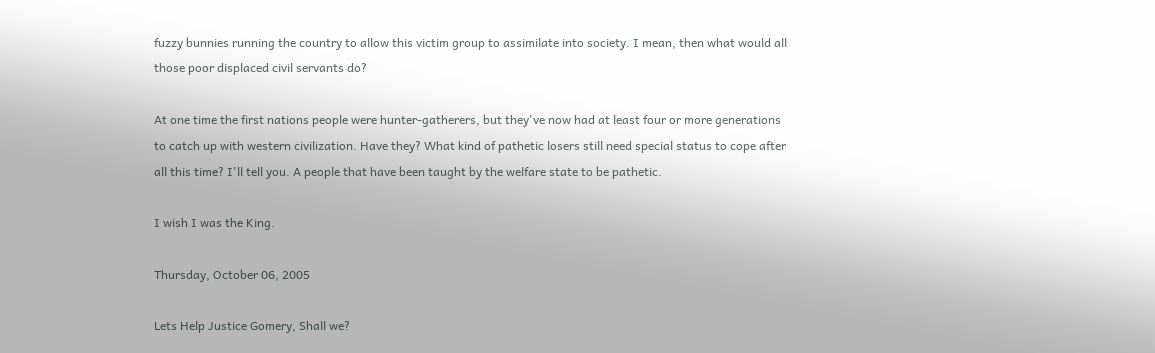fuzzy bunnies running the country to allow this victim group to assimilate into society. I mean, then what would all those poor displaced civil servants do?

At one time the first nations people were hunter-gatherers, but they've now had at least four or more generations to catch up with western civilization. Have they? What kind of pathetic losers still need special status to cope after all this time? I'll tell you. A people that have been taught by the welfare state to be pathetic.

I wish I was the King.

Thursday, October 06, 2005

Lets Help Justice Gomery, Shall we?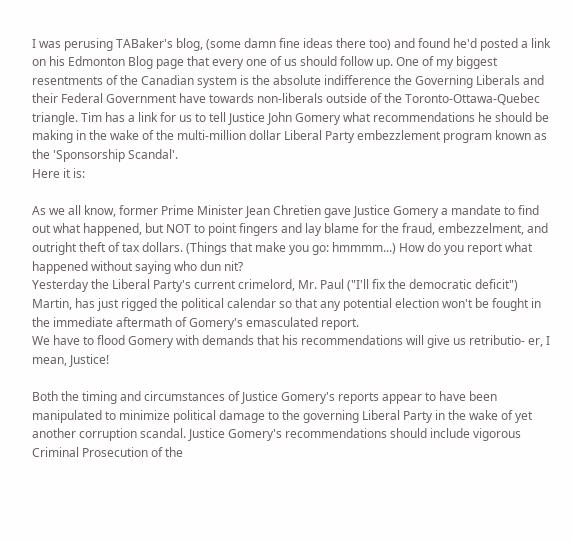I was perusing TABaker's blog, (some damn fine ideas there too) and found he'd posted a link on his Edmonton Blog page that every one of us should follow up. One of my biggest resentments of the Canadian system is the absolute indifference the Governing Liberals and their Federal Government have towards non-liberals outside of the Toronto-Ottawa-Quebec triangle. Tim has a link for us to tell Justice John Gomery what recommendations he should be making in the wake of the multi-million dollar Liberal Party embezzlement program known as the 'Sponsorship Scandal'.
Here it is:

As we all know, former Prime Minister Jean Chretien gave Justice Gomery a mandate to find out what happened, but NOT to point fingers and lay blame for the fraud, embezzelment, and outright theft of tax dollars. (Things that make you go: hmmmm...) How do you report what happened without saying who dun nit?
Yesterday the Liberal Party's current crimelord, Mr. Paul ("I'll fix the democratic deficit") Martin, has just rigged the political calendar so that any potential election won't be fought in the immediate aftermath of Gomery's emasculated report.
We have to flood Gomery with demands that his recommendations will give us retributio- er, I mean, Justice!

Both the timing and circumstances of Justice Gomery's reports appear to have been manipulated to minimize political damage to the governing Liberal Party in the wake of yet another corruption scandal. Justice Gomery's recommendations should include vigorous Criminal Prosecution of the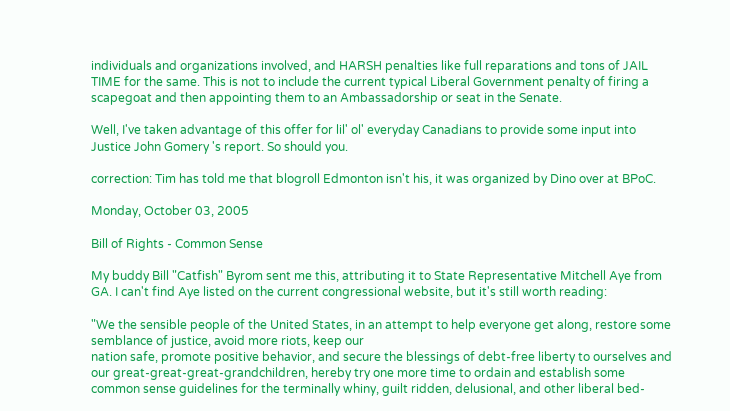individuals and organizations involved, and HARSH penalties like full reparations and tons of JAIL TIME for the same. This is not to include the current typical Liberal Government penalty of firing a scapegoat and then appointing them to an Ambassadorship or seat in the Senate.

Well, I've taken advantage of this offer for lil' ol' everyday Canadians to provide some input into Justice John Gomery 's report. So should you.

correction: Tim has told me that blogroll Edmonton isn't his, it was organized by Dino over at BPoC.

Monday, October 03, 2005

Bill of Rights - Common Sense

My buddy Bill "Catfish" Byrom sent me this, attributing it to State Representative Mitchell Aye from GA. I can't find Aye listed on the current congressional website, but it's still worth reading:

"We the sensible people of the United States, in an attempt to help everyone get along, restore some semblance of justice, avoid more riots, keep our
nation safe, promote positive behavior, and secure the blessings of debt-free liberty to ourselves and our great-great-great-grandchildren, hereby try one more time to ordain and establish some common sense guidelines for the terminally whiny, guilt ridden, delusional, and other liberal bed-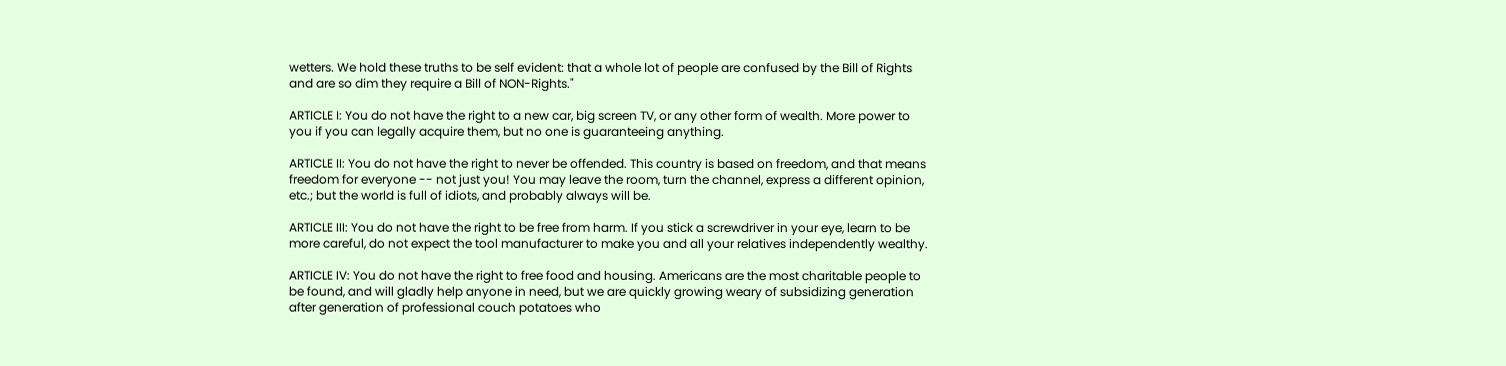wetters. We hold these truths to be self evident: that a whole lot of people are confused by the Bill of Rights and are so dim they require a Bill of NON-Rights."

ARTICLE I: You do not have the right to a new car, big screen TV, or any other form of wealth. More power to you if you can legally acquire them, but no one is guaranteeing anything.

ARTICLE II: You do not have the right to never be offended. This country is based on freedom, and that means freedom for everyone -- not just you! You may leave the room, turn the channel, express a different opinion, etc.; but the world is full of idiots, and probably always will be.

ARTICLE III: You do not have the right to be free from harm. If you stick a screwdriver in your eye, learn to be more careful, do not expect the tool manufacturer to make you and all your relatives independently wealthy.

ARTICLE IV: You do not have the right to free food and housing. Americans are the most charitable people to be found, and will gladly help anyone in need, but we are quickly growing weary of subsidizing generation after generation of professional couch potatoes who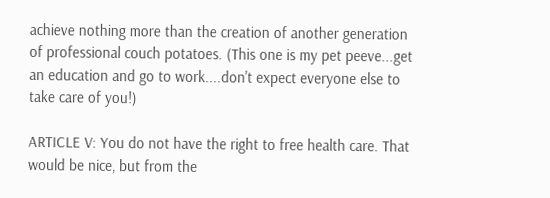achieve nothing more than the creation of another generation of professional couch potatoes. (This one is my pet peeve...get an education and go to work....don't expect everyone else to take care of you!)

ARTICLE V: You do not have the right to free health care. That would be nice, but from the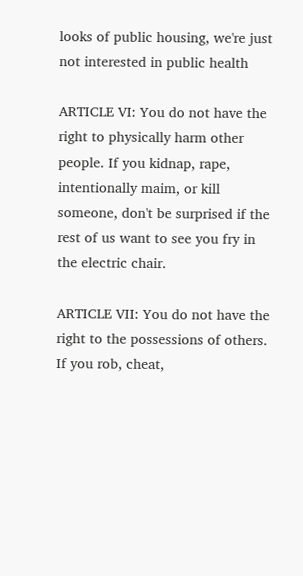looks of public housing, we're just not interested in public health

ARTICLE VI: You do not have the right to physically harm other people. If you kidnap, rape, intentionally maim, or kill someone, don't be surprised if the rest of us want to see you fry in the electric chair.

ARTICLE VII: You do not have the right to the possessions of others. If you rob, cheat,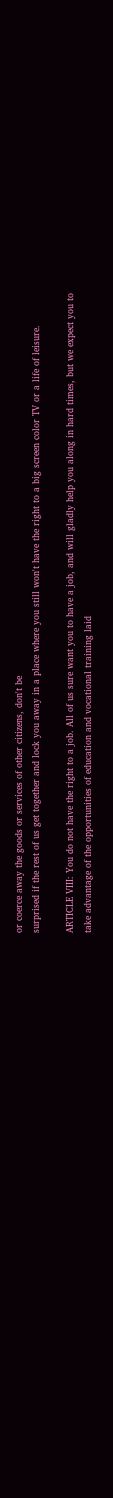or coerce away the goods or services of other citizens, don't be
surprised if the rest of us get together and lock you away in a place where you still won't have the right to a big screen color TV or a life of leisure.

ARTICLE VIII: You do not have the right to a job. All of us sure want you to have a job, and will gladly help you along in hard times, but we expect you to
take advantage of the opportunities of education and vocational training laid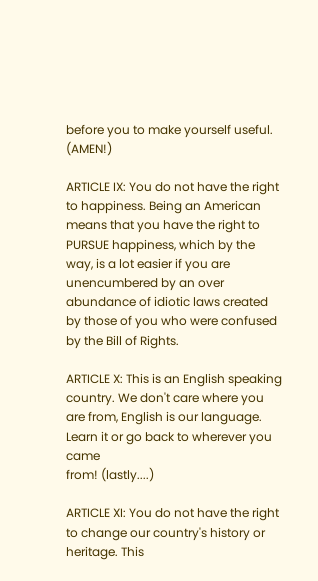before you to make yourself useful. (AMEN!)

ARTICLE IX: You do not have the right to happiness. Being an American means that you have the right to PURSUE happiness, which by the way, is a lot easier if you are unencumbered by an over abundance of idiotic laws created by those of you who were confused by the Bill of Rights.

ARTICLE X: This is an English speaking country. We don't care where you are from, English is our language. Learn it or go back to wherever you came
from! (lastly....)

ARTICLE XI: You do not have the right to change our country's history or heritage. This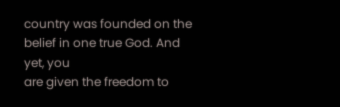country was founded on the belief in one true God. And yet, you
are given the freedom to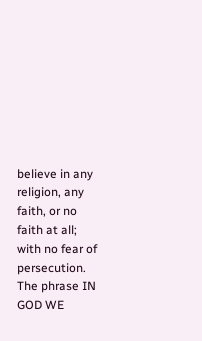believe in any religion, any faith, or no faith at all; with no fear of persecution. The phrase IN GOD WE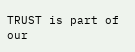TRUST is part of our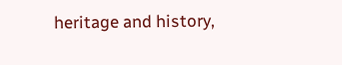heritage and history,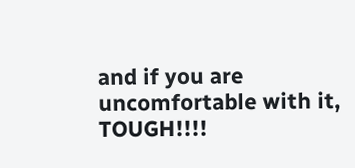and if you are uncomfortable with it, TOUGH!!!!